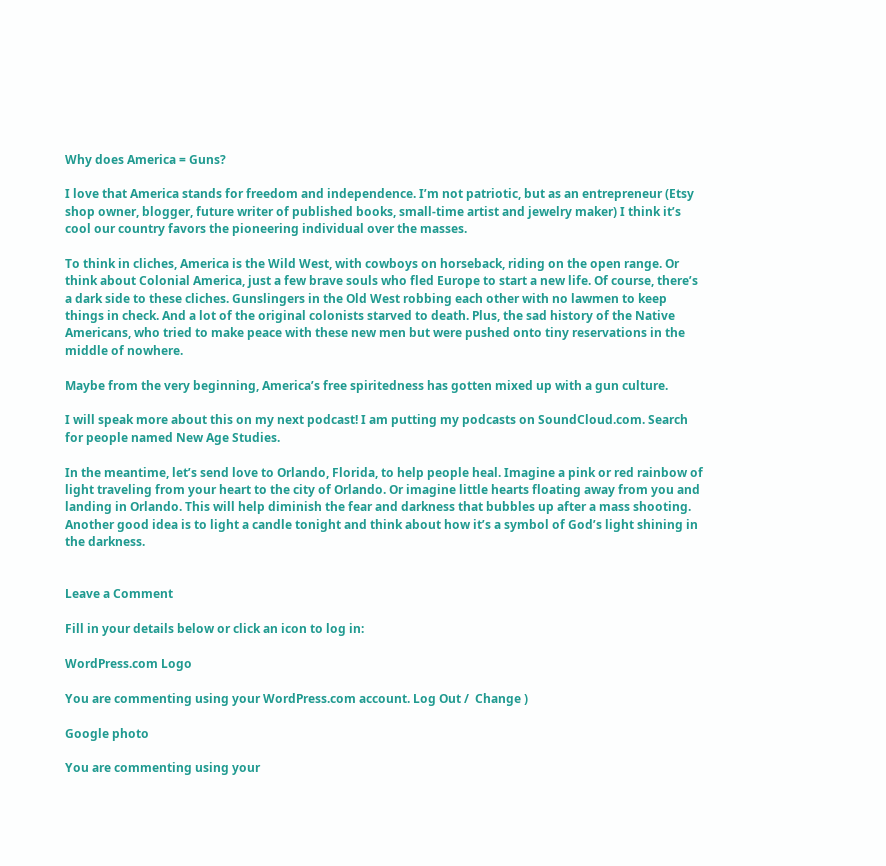Why does America = Guns?

I love that America stands for freedom and independence. I’m not patriotic, but as an entrepreneur (Etsy shop owner, blogger, future writer of published books, small-time artist and jewelry maker) I think it’s cool our country favors the pioneering individual over the masses.

To think in cliches, America is the Wild West, with cowboys on horseback, riding on the open range. Or think about Colonial America, just a few brave souls who fled Europe to start a new life. Of course, there’s a dark side to these cliches. Gunslingers in the Old West robbing each other with no lawmen to keep things in check. And a lot of the original colonists starved to death. Plus, the sad history of the Native Americans, who tried to make peace with these new men but were pushed onto tiny reservations in the middle of nowhere.

Maybe from the very beginning, America’s free spiritedness has gotten mixed up with a gun culture.

I will speak more about this on my next podcast! I am putting my podcasts on SoundCloud.com. Search for people named New Age Studies.

In the meantime, let’s send love to Orlando, Florida, to help people heal. Imagine a pink or red rainbow of light traveling from your heart to the city of Orlando. Or imagine little hearts floating away from you and landing in Orlando. This will help diminish the fear and darkness that bubbles up after a mass shooting. Another good idea is to light a candle tonight and think about how it’s a symbol of God’s light shining in the darkness.


Leave a Comment

Fill in your details below or click an icon to log in:

WordPress.com Logo

You are commenting using your WordPress.com account. Log Out /  Change )

Google photo

You are commenting using your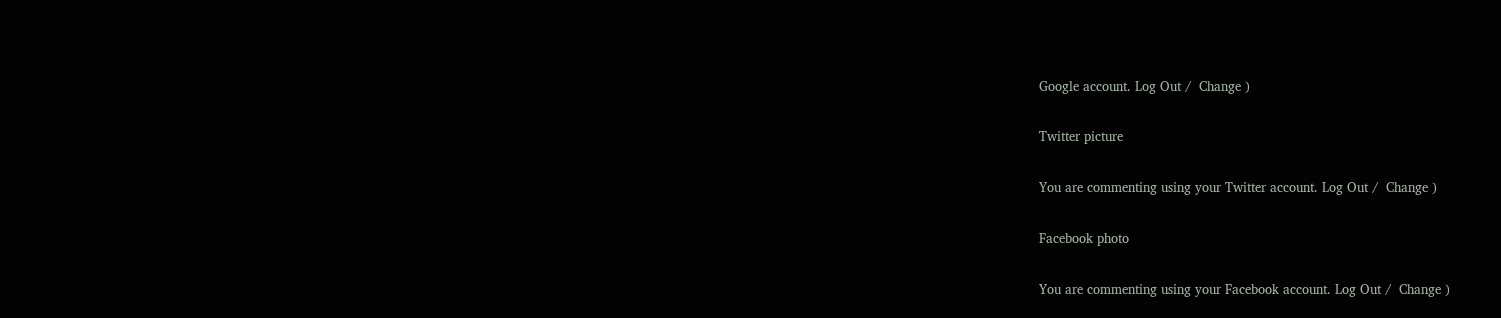Google account. Log Out /  Change )

Twitter picture

You are commenting using your Twitter account. Log Out /  Change )

Facebook photo

You are commenting using your Facebook account. Log Out /  Change )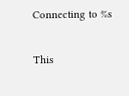Connecting to %s

This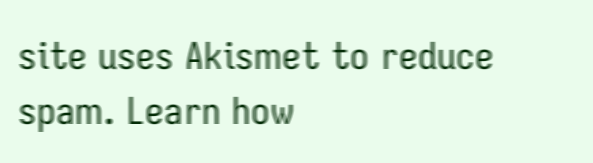site uses Akismet to reduce spam. Learn how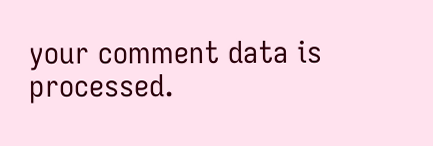your comment data is processed.